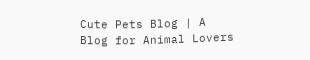Cute Pets Blog | A Blog for Animal Lovers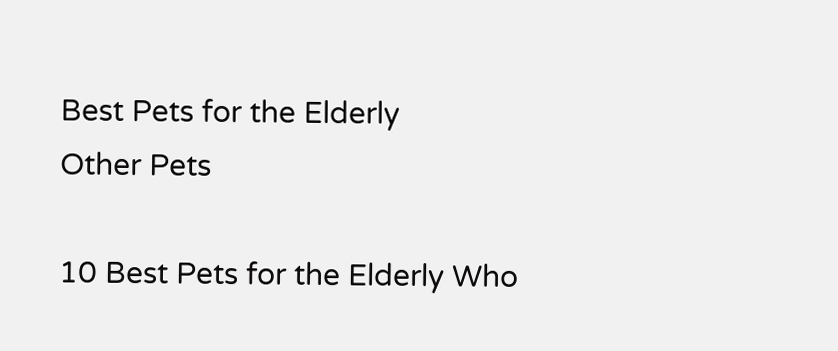Best Pets for the Elderly
Other Pets

10 Best Pets for the Elderly Who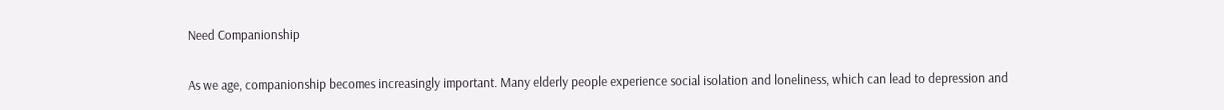Need Companionship

As we age, companionship becomes increasingly important. Many elderly people experience social isolation and loneliness, which can lead to depression and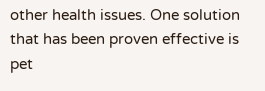other health issues. One solution that has been proven effective is pet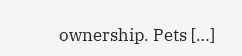ownership. Pets […]